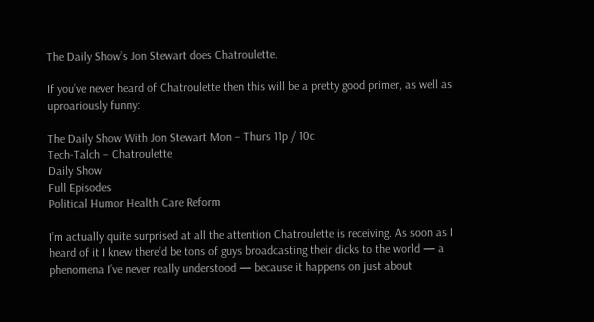The Daily Show’s Jon Stewart does Chatroulette.

If you’ve never heard of Chatroulette then this will be a pretty good primer, as well as uproariously funny:

The Daily Show With Jon Stewart Mon – Thurs 11p / 10c
Tech-Talch – Chatroulette
Daily Show
Full Episodes
Political Humor Health Care Reform

I’m actually quite surprised at all the attention Chatroulette is receiving. As soon as I heard of it I knew there’d be tons of guys broadcasting their dicks to the world — a phenomena I’ve never really understood — because it happens on just about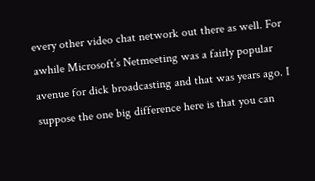every other video chat network out there as well. For awhile Microsoft’s Netmeeting was a fairly popular avenue for dick broadcasting and that was years ago. I suppose the one big difference here is that you can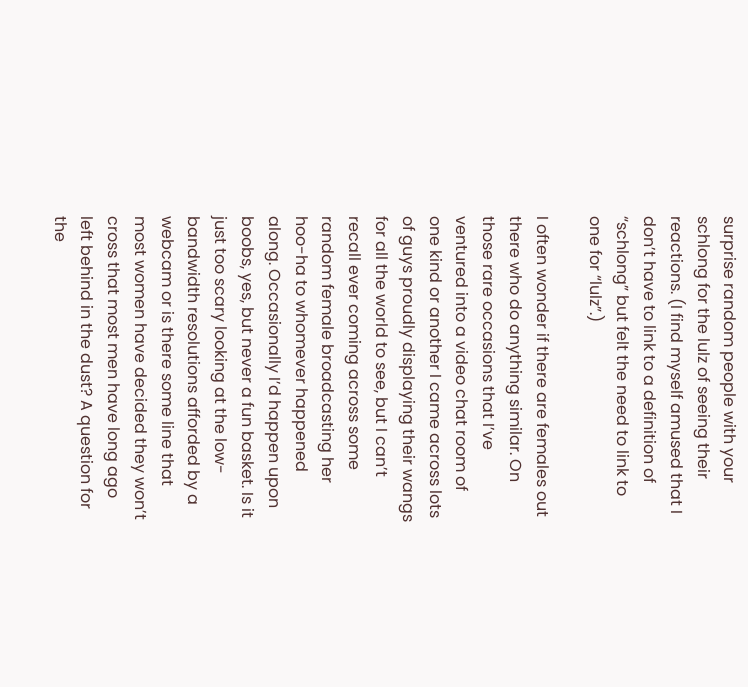surprise random people with your schlong for the lulz of seeing their reactions. (I find myself amused that I don’t have to link to a definition of “schlong” but felt the need to link to one for “lulz”.)

I often wonder if there are females out there who do anything similar. On those rare occasions that I’ve ventured into a video chat room of one kind or another I came across lots of guys proudly displaying their wangs for all the world to see, but I can’t recall ever coming across some random female broadcasting her hoo-ha to whomever happened along. Occasionally I’d happen upon boobs, yes, but never a fun basket. Is it just too scary looking at the low-bandwidth resolutions afforded by a webcam or is there some line that most women have decided they won’t cross that most men have long ago left behind in the dust? A question for the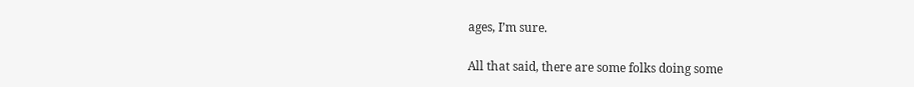ages, I’m sure.

All that said, there are some folks doing some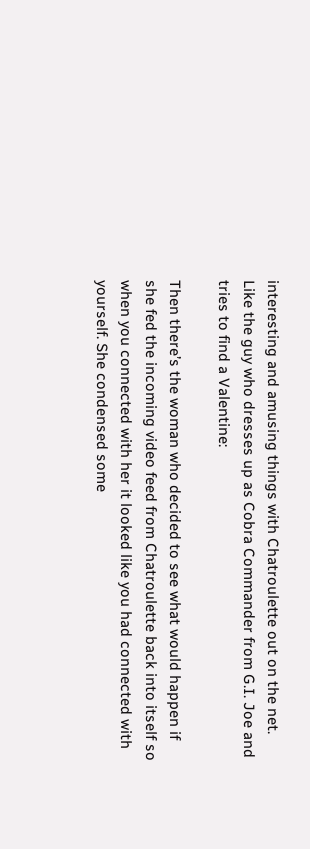interesting and amusing things with Chatroulette out on the net. Like the guy who dresses up as Cobra Commander from G.I. Joe and tries to find a Valentine:

Then there’s the woman who decided to see what would happen if she fed the incoming video feed from Chatroulette back into itself so when you connected with her it looked like you had connected with yourself. She condensed some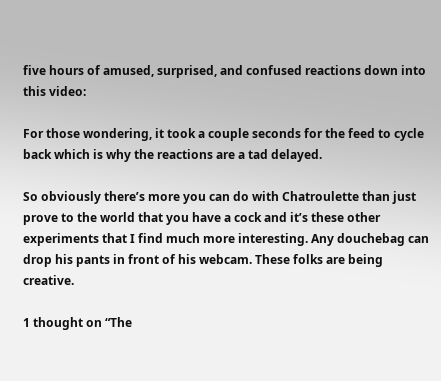five hours of amused, surprised, and confused reactions down into this video:

For those wondering, it took a couple seconds for the feed to cycle back which is why the reactions are a tad delayed.

So obviously there’s more you can do with Chatroulette than just prove to the world that you have a cock and it’s these other experiments that I find much more interesting. Any douchebag can drop his pants in front of his webcam. These folks are being creative.

1 thought on “The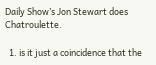Daily Show’s Jon Stewart does Chatroulette.

  1. is it just a coincidence that the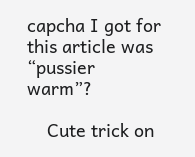capcha I got for this article was “pussier warm”?

    Cute trick on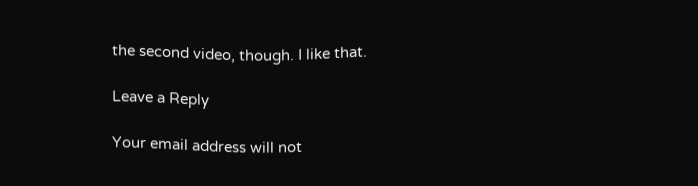the second video, though. I like that.

Leave a Reply

Your email address will not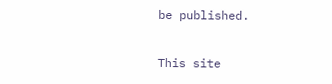be published.

This site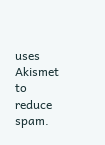uses Akismet to reduce spam.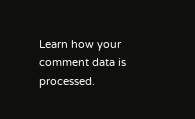Learn how your comment data is processed.